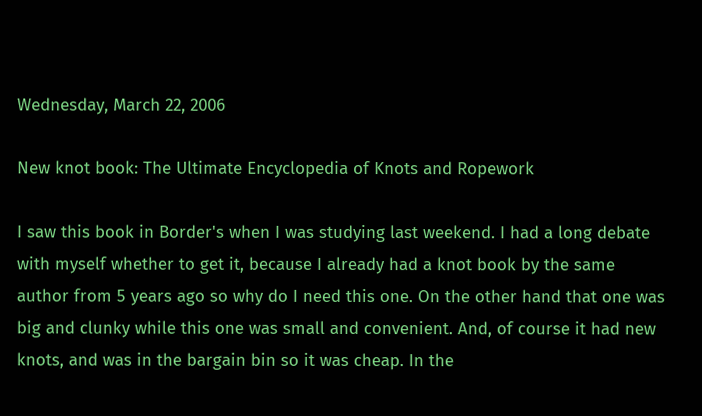Wednesday, March 22, 2006

New knot book: The Ultimate Encyclopedia of Knots and Ropework

I saw this book in Border's when I was studying last weekend. I had a long debate with myself whether to get it, because I already had a knot book by the same author from 5 years ago so why do I need this one. On the other hand that one was big and clunky while this one was small and convenient. And, of course it had new knots, and was in the bargain bin so it was cheap. In the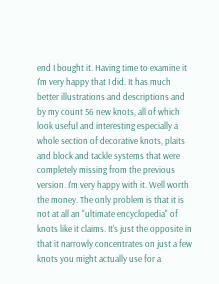end I bought it. Having time to examine it I'm very happy that I did. It has much better illustrations and descriptions and by my count 56 new knots, all of which look useful and interesting especially a whole section of decorative knots, plaits and block and tackle systems that were completely missing from the previous version. I'm very happy with it. Well worth the money. The only problem is that it is not at all an "ultimate encyclopedia" of knots like it claims. It's just the opposite in that it narrowly concentrates on just a few knots you might actually use for a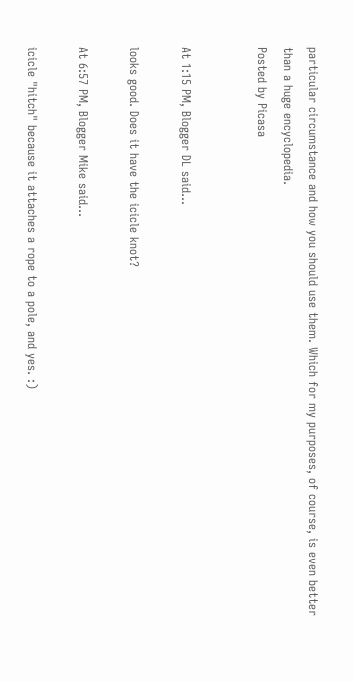particular circumstance and how you should use them. Which for my purposes, of course, is even better than a huge encyclopedia.
Posted by Picasa


At 1:15 PM, Blogger DL said...

looks good. Does it have the icicle knot?

At 6:57 PM, Blogger Mike said...

icicle "hitch" because it attaches a rope to a pole, and yes. :)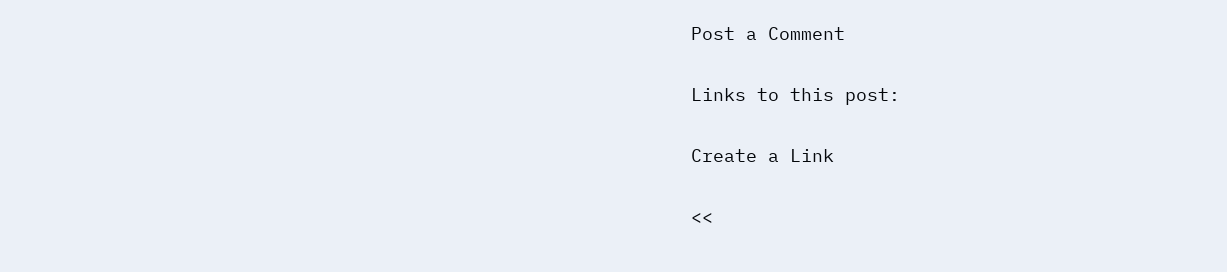Post a Comment

Links to this post:

Create a Link

<<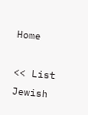Home

<< List
Jewish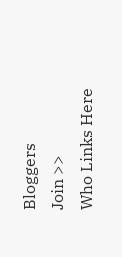Bloggers
Join >>
Who Links Here